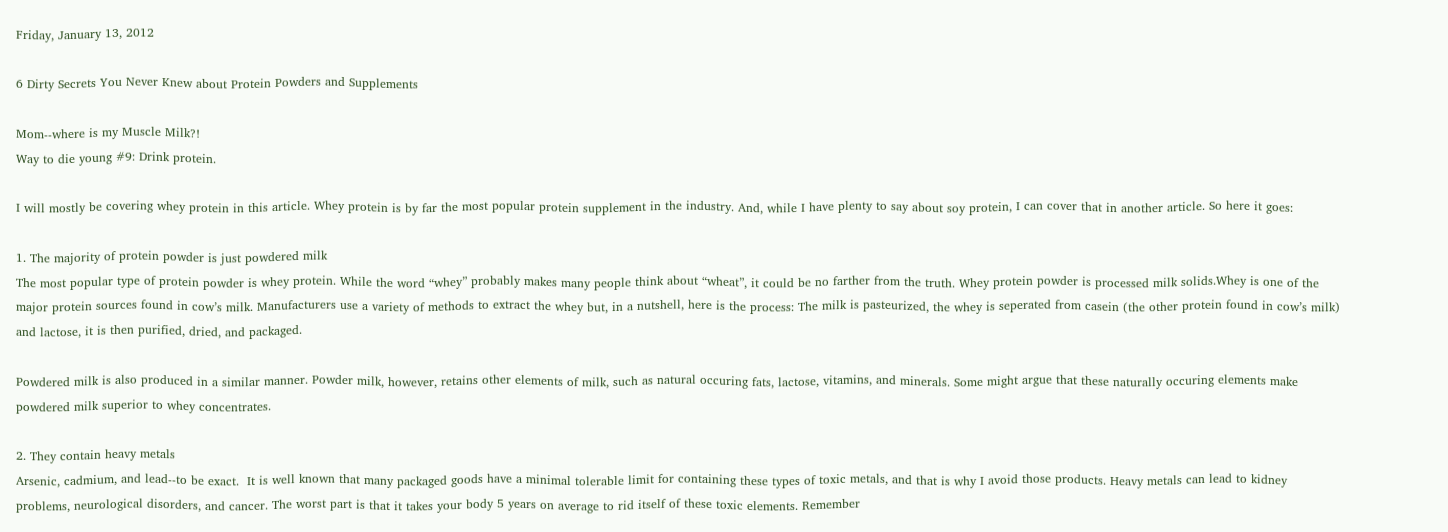Friday, January 13, 2012

6 Dirty Secrets You Never Knew about Protein Powders and Supplements

Mom--where is my Muscle Milk?!
Way to die young #9: Drink protein.

I will mostly be covering whey protein in this article. Whey protein is by far the most popular protein supplement in the industry. And, while I have plenty to say about soy protein, I can cover that in another article. So here it goes:

1. The majority of protein powder is just powdered milk
The most popular type of protein powder is whey protein. While the word “whey” probably makes many people think about “wheat”, it could be no farther from the truth. Whey protein powder is processed milk solids.Whey is one of the major protein sources found in cow’s milk. Manufacturers use a variety of methods to extract the whey but, in a nutshell, here is the process: The milk is pasteurized, the whey is seperated from casein (the other protein found in cow’s milk) and lactose, it is then purified, dried, and packaged.

Powdered milk is also produced in a similar manner. Powder milk, however, retains other elements of milk, such as natural occuring fats, lactose, vitamins, and minerals. Some might argue that these naturally occuring elements make powdered milk superior to whey concentrates.

2. They contain heavy metals
Arsenic, cadmium, and lead--to be exact.  It is well known that many packaged goods have a minimal tolerable limit for containing these types of toxic metals, and that is why I avoid those products. Heavy metals can lead to kidney problems, neurological disorders, and cancer. The worst part is that it takes your body 5 years on average to rid itself of these toxic elements. Remember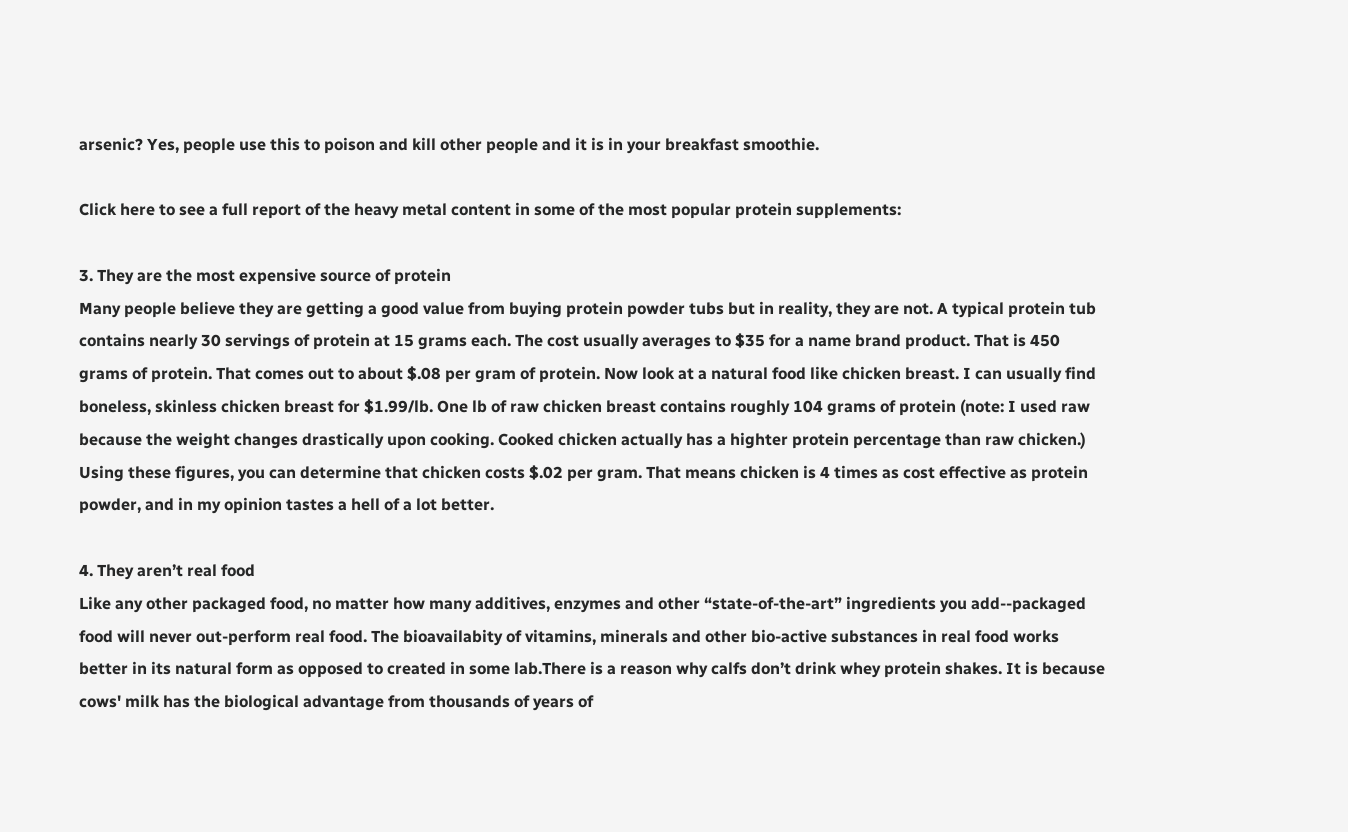arsenic? Yes, people use this to poison and kill other people and it is in your breakfast smoothie.

Click here to see a full report of the heavy metal content in some of the most popular protein supplements:

3. They are the most expensive source of protein
Many people believe they are getting a good value from buying protein powder tubs but in reality, they are not. A typical protein tub contains nearly 30 servings of protein at 15 grams each. The cost usually averages to $35 for a name brand product. That is 450 grams of protein. That comes out to about $.08 per gram of protein. Now look at a natural food like chicken breast. I can usually find boneless, skinless chicken breast for $1.99/lb. One lb of raw chicken breast contains roughly 104 grams of protein (note: I used raw because the weight changes drastically upon cooking. Cooked chicken actually has a highter protein percentage than raw chicken.) Using these figures, you can determine that chicken costs $.02 per gram. That means chicken is 4 times as cost effective as protein powder, and in my opinion tastes a hell of a lot better.

4. They aren’t real food
Like any other packaged food, no matter how many additives, enzymes and other “state-of-the-art” ingredients you add--packaged food will never out-perform real food. The bioavailabity of vitamins, minerals and other bio-active substances in real food works better in its natural form as opposed to created in some lab.There is a reason why calfs don’t drink whey protein shakes. It is because cows' milk has the biological advantage from thousands of years of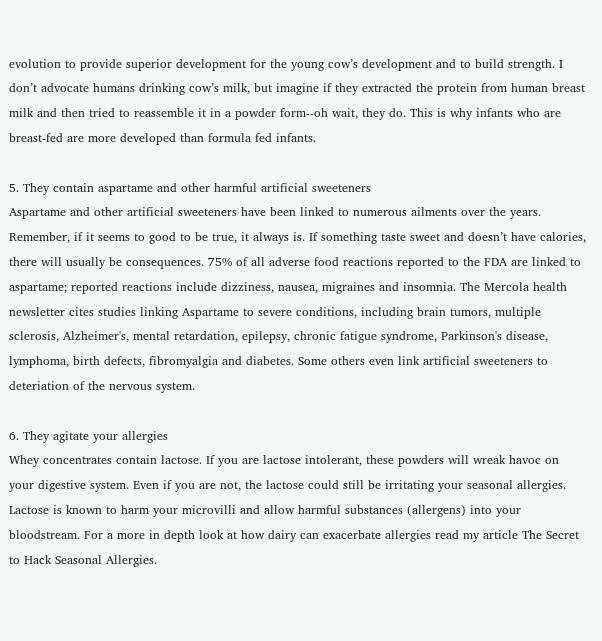evolution to provide superior development for the young cow’s development and to build strength. I don’t advocate humans drinking cow’s milk, but imagine if they extracted the protein from human breast milk and then tried to reassemble it in a powder form--oh wait, they do. This is why infants who are breast-fed are more developed than formula fed infants.

5. They contain aspartame and other harmful artificial sweeteners
Aspartame and other artificial sweeteners have been linked to numerous ailments over the years. Remember, if it seems to good to be true, it always is. If something taste sweet and doesn’t have calories, there will usually be consequences. 75% of all adverse food reactions reported to the FDA are linked to aspartame; reported reactions include dizziness, nausea, migraines and insomnia. The Mercola health newsletter cites studies linking Aspartame to severe conditions, including brain tumors, multiple sclerosis, Alzheimer's, mental retardation, epilepsy, chronic fatigue syndrome, Parkinson's disease, lymphoma, birth defects, fibromyalgia and diabetes. Some others even link artificial sweeteners to deteriation of the nervous system.

6. They agitate your allergies
Whey concentrates contain lactose. If you are lactose intolerant, these powders will wreak havoc on your digestive system. Even if you are not, the lactose could still be irritating your seasonal allergies. Lactose is known to harm your microvilli and allow harmful substances (allergens) into your bloodstream. For a more in depth look at how dairy can exacerbate allergies read my article The Secret to Hack Seasonal Allergies.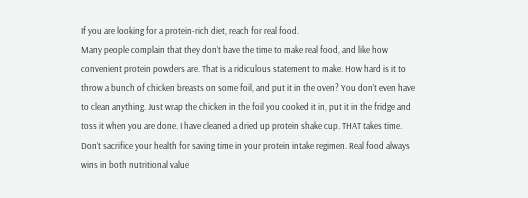If you are looking for a protein-rich diet, reach for real food.
Many people complain that they don’t have the time to make real food, and like how convenient protein powders are. That is a ridiculous statement to make. How hard is it to throw a bunch of chicken breasts on some foil, and put it in the oven? You don’t even have to clean anything. Just wrap the chicken in the foil you cooked it in, put it in the fridge and toss it when you are done. I have cleaned a dried up protein shake cup. THAT takes time. Don’t sacrifice your health for saving time in your protein intake regimen. Real food always wins in both nutritional value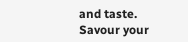and taste. Savour your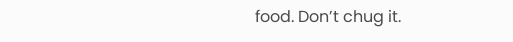food. Don’t chug it.